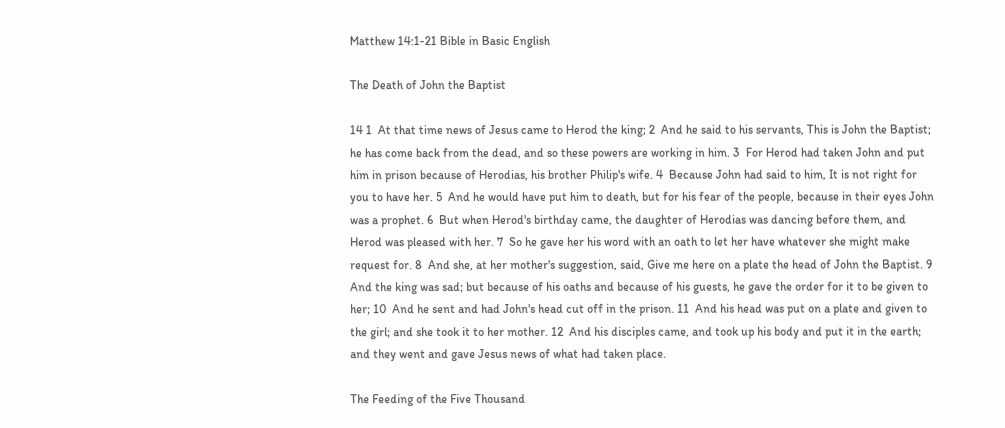Matthew 14:1-21 Bible in Basic English

The Death of John the Baptist

14 1  At that time news of Jesus came to Herod the king; 2  And he said to his servants, This is John the Baptist; he has come back from the dead, and so these powers are working in him. 3  For Herod had taken John and put him in prison because of Herodias, his brother Philip's wife. 4  Because John had said to him, It is not right for you to have her. 5  And he would have put him to death, but for his fear of the people, because in their eyes John was a prophet. 6  But when Herod's birthday came, the daughter of Herodias was dancing before them, and Herod was pleased with her. 7  So he gave her his word with an oath to let her have whatever she might make request for. 8  And she, at her mother's suggestion, said, Give me here on a plate the head of John the Baptist. 9  And the king was sad; but because of his oaths and because of his guests, he gave the order for it to be given to her; 10  And he sent and had John's head cut off in the prison. 11  And his head was put on a plate and given to the girl; and she took it to her mother. 12  And his disciples came, and took up his body and put it in the earth; and they went and gave Jesus news of what had taken place.

The Feeding of the Five Thousand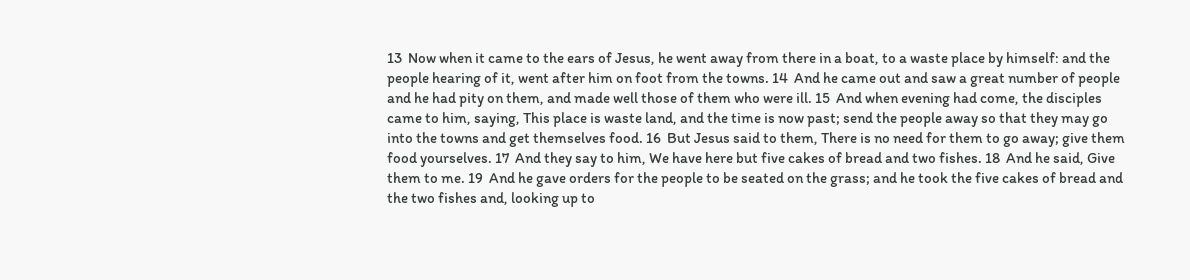13  Now when it came to the ears of Jesus, he went away from there in a boat, to a waste place by himself: and the people hearing of it, went after him on foot from the towns. 14  And he came out and saw a great number of people and he had pity on them, and made well those of them who were ill. 15  And when evening had come, the disciples came to him, saying, This place is waste land, and the time is now past; send the people away so that they may go into the towns and get themselves food. 16  But Jesus said to them, There is no need for them to go away; give them food yourselves. 17  And they say to him, We have here but five cakes of bread and two fishes. 18  And he said, Give them to me. 19  And he gave orders for the people to be seated on the grass; and he took the five cakes of bread and the two fishes and, looking up to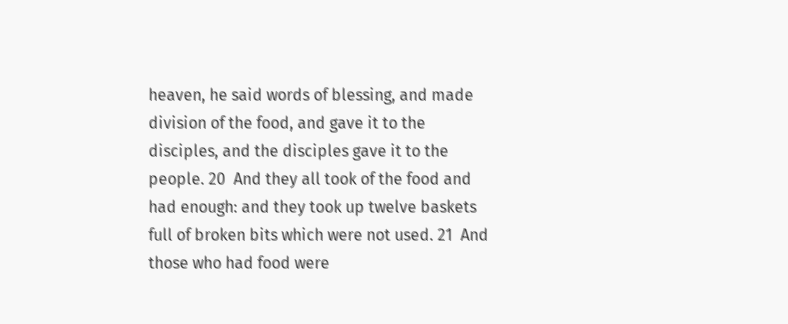heaven, he said words of blessing, and made division of the food, and gave it to the disciples, and the disciples gave it to the people. 20  And they all took of the food and had enough: and they took up twelve baskets full of broken bits which were not used. 21  And those who had food were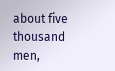about five thousand men,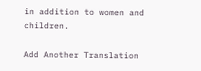in addition to women and children.

Add Another Translation